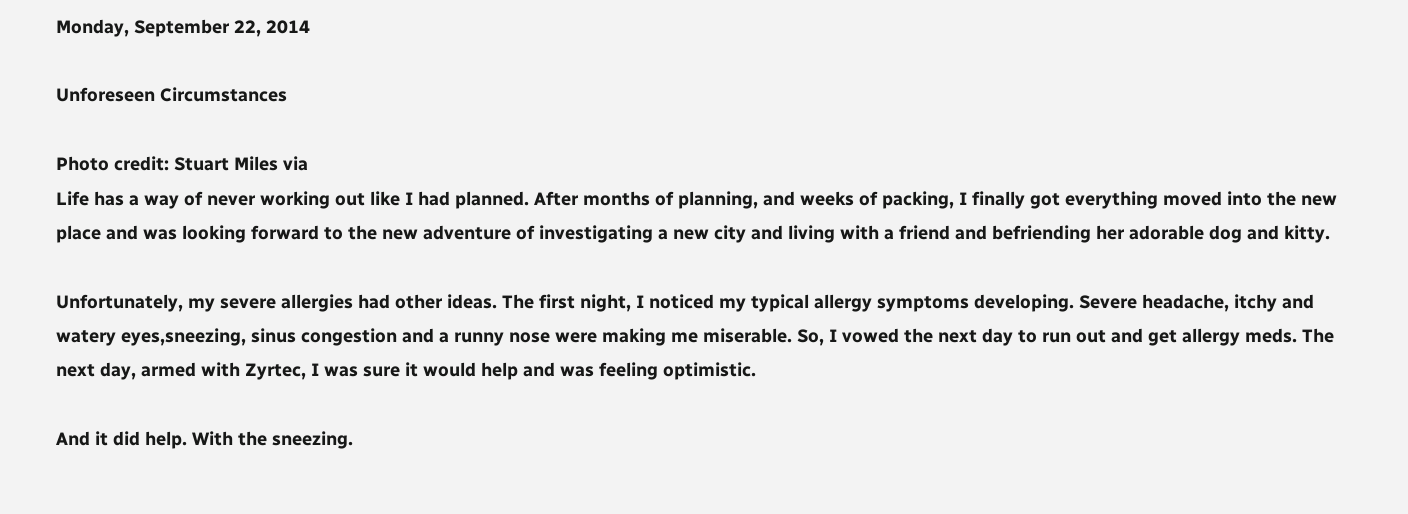Monday, September 22, 2014

Unforeseen Circumstances

Photo credit: Stuart Miles via
Life has a way of never working out like I had planned. After months of planning, and weeks of packing, I finally got everything moved into the new place and was looking forward to the new adventure of investigating a new city and living with a friend and befriending her adorable dog and kitty.

Unfortunately, my severe allergies had other ideas. The first night, I noticed my typical allergy symptoms developing. Severe headache, itchy and watery eyes,sneezing, sinus congestion and a runny nose were making me miserable. So, I vowed the next day to run out and get allergy meds. The next day, armed with Zyrtec, I was sure it would help and was feeling optimistic.

And it did help. With the sneezing.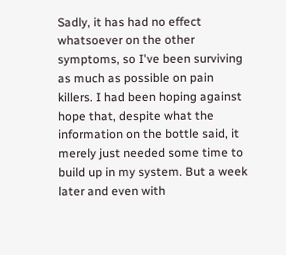Sadly, it has had no effect whatsoever on the other symptoms, so I've been surviving as much as possible on pain killers. I had been hoping against hope that, despite what the information on the bottle said, it merely just needed some time to build up in my system. But a week later and even with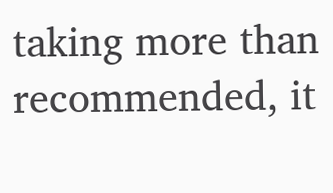taking more than recommended, it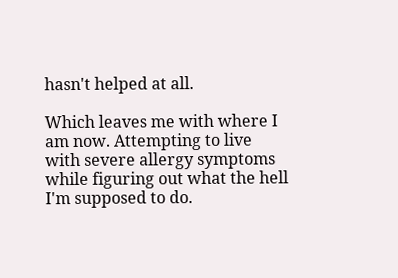hasn't helped at all.

Which leaves me with where I am now. Attempting to live with severe allergy symptoms while figuring out what the hell I'm supposed to do.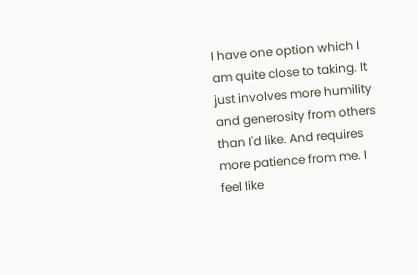I have one option which I am quite close to taking. It just involves more humility and generosity from others than I'd like. And requires more patience from me. I feel like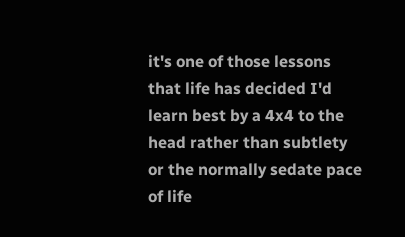it's one of those lessons that life has decided I'd learn best by a 4x4 to the head rather than subtlety or the normally sedate pace of life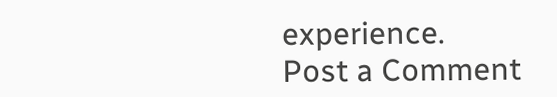experience.
Post a Comment